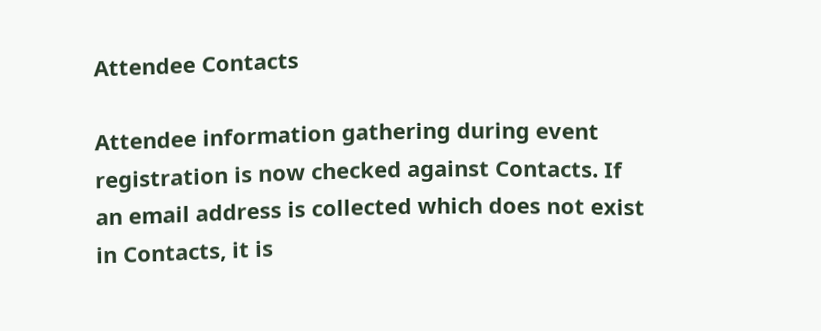Attendee Contacts

Attendee information gathering during event registration is now checked against Contacts. If an email address is collected which does not exist in Contacts, it is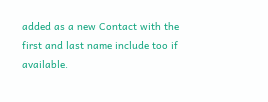added as a new Contact with the first and last name include too if available.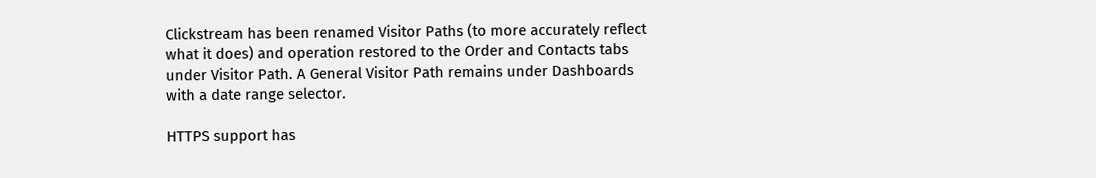Clickstream has been renamed Visitor Paths (to more accurately reflect what it does) and operation restored to the Order and Contacts tabs under Visitor Path. A General Visitor Path remains under Dashboards with a date range selector.

HTTPS support has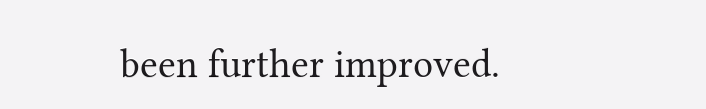been further improved.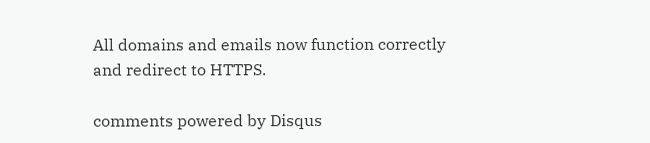All domains and emails now function correctly and redirect to HTTPS.

comments powered by Disqus